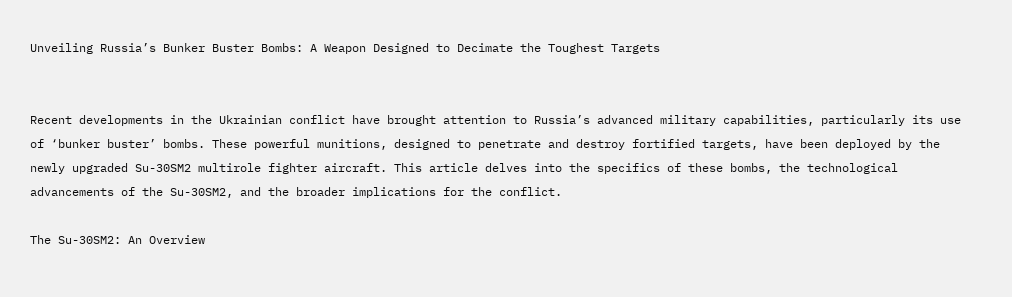Unveiling Russia’s Bunker Buster Bombs: A Weapon Designed to Decimate the Toughest Targets


Recent developments in the Ukrainian conflict have brought attention to Russia’s advanced military capabilities, particularly its use of ‘bunker buster’ bombs. These powerful munitions, designed to penetrate and destroy fortified targets, have been deployed by the newly upgraded Su-30SM2 multirole fighter aircraft. This article delves into the specifics of these bombs, the technological advancements of the Su-30SM2, and the broader implications for the conflict.

The Su-30SM2: An Overview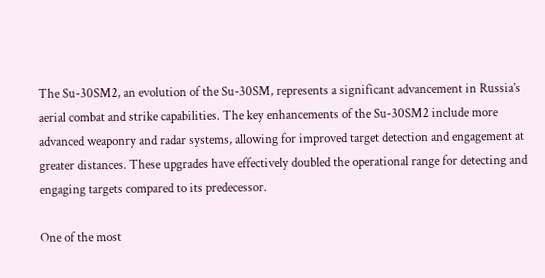The Su-30SM2, an evolution of the Su-30SM, represents a significant advancement in Russia’s aerial combat and strike capabilities. The key enhancements of the Su-30SM2 include more advanced weaponry and radar systems, allowing for improved target detection and engagement at greater distances. These upgrades have effectively doubled the operational range for detecting and engaging targets compared to its predecessor.

One of the most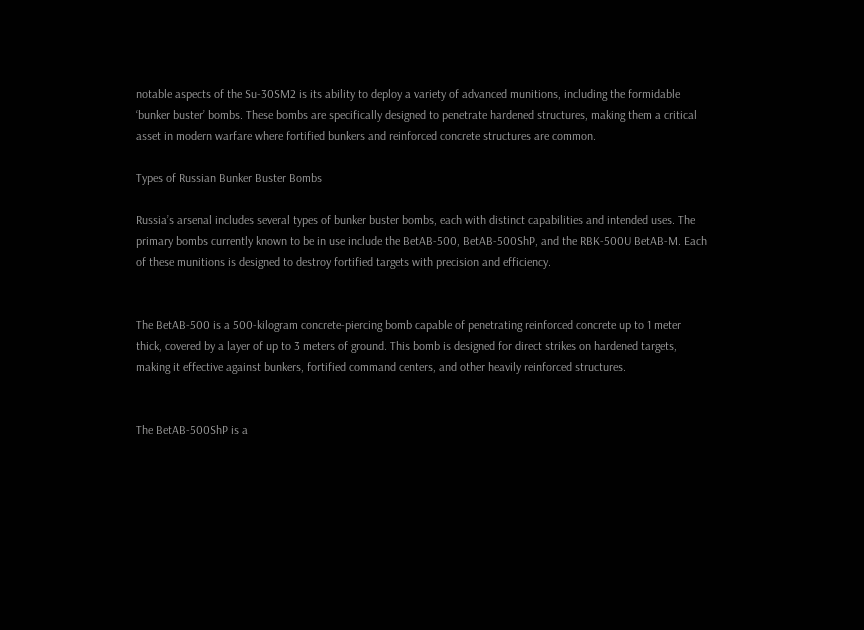notable aspects of the Su-30SM2 is its ability to deploy a variety of advanced munitions, including the formidable ‘bunker buster’ bombs. These bombs are specifically designed to penetrate hardened structures, making them a critical asset in modern warfare where fortified bunkers and reinforced concrete structures are common.

Types of Russian Bunker Buster Bombs

Russia’s arsenal includes several types of bunker buster bombs, each with distinct capabilities and intended uses. The primary bombs currently known to be in use include the BetAB-500, BetAB-500ShP, and the RBK-500U BetAB-M. Each of these munitions is designed to destroy fortified targets with precision and efficiency.


The BetAB-500 is a 500-kilogram concrete-piercing bomb capable of penetrating reinforced concrete up to 1 meter thick, covered by a layer of up to 3 meters of ground. This bomb is designed for direct strikes on hardened targets, making it effective against bunkers, fortified command centers, and other heavily reinforced structures.


The BetAB-500ShP is a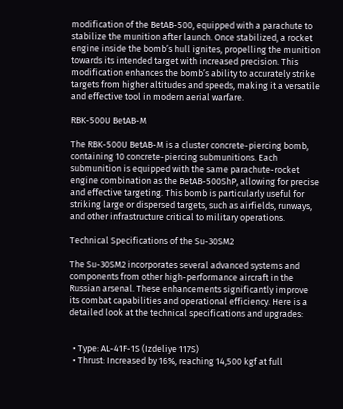modification of the BetAB-500, equipped with a parachute to stabilize the munition after launch. Once stabilized, a rocket engine inside the bomb’s hull ignites, propelling the munition towards its intended target with increased precision. This modification enhances the bomb’s ability to accurately strike targets from higher altitudes and speeds, making it a versatile and effective tool in modern aerial warfare.

RBK-500U BetAB-M

The RBK-500U BetAB-M is a cluster concrete-piercing bomb, containing 10 concrete-piercing submunitions. Each submunition is equipped with the same parachute-rocket engine combination as the BetAB-500ShP, allowing for precise and effective targeting. This bomb is particularly useful for striking large or dispersed targets, such as airfields, runways, and other infrastructure critical to military operations.

Technical Specifications of the Su-30SM2

The Su-30SM2 incorporates several advanced systems and components from other high-performance aircraft in the Russian arsenal. These enhancements significantly improve its combat capabilities and operational efficiency. Here is a detailed look at the technical specifications and upgrades:


  • Type: AL-41F-1S (Izdeliye 117S)
  • Thrust: Increased by 16%, reaching 14,500 kgf at full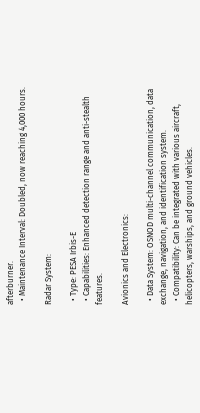afterburner.
  • Maintenance Interval: Doubled, now reaching 4,000 hours.

Radar System:

  • Type: PESA Irbis-E
  • Capabilities: Enhanced detection range and anti-stealth features.

Avionics and Electronics:

  • Data System: OSNOD multi-channel communication, data exchange, navigation, and identification system.
  • Compatibility: Can be integrated with various aircraft, helicopters, warships, and ground vehicles.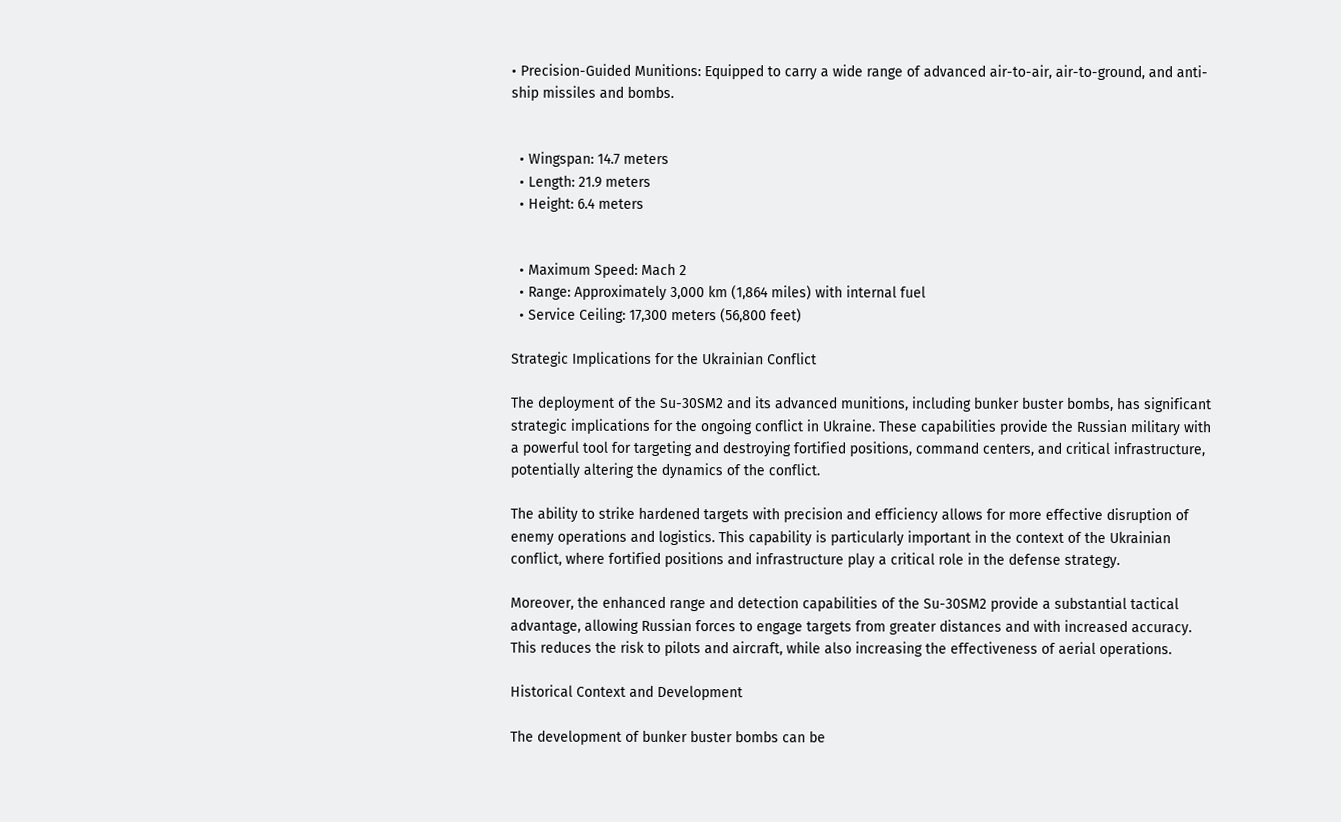• Precision-Guided Munitions: Equipped to carry a wide range of advanced air-to-air, air-to-ground, and anti-ship missiles and bombs.


  • Wingspan: 14.7 meters
  • Length: 21.9 meters
  • Height: 6.4 meters


  • Maximum Speed: Mach 2
  • Range: Approximately 3,000 km (1,864 miles) with internal fuel
  • Service Ceiling: 17,300 meters (56,800 feet)

Strategic Implications for the Ukrainian Conflict

The deployment of the Su-30SM2 and its advanced munitions, including bunker buster bombs, has significant strategic implications for the ongoing conflict in Ukraine. These capabilities provide the Russian military with a powerful tool for targeting and destroying fortified positions, command centers, and critical infrastructure, potentially altering the dynamics of the conflict.

The ability to strike hardened targets with precision and efficiency allows for more effective disruption of enemy operations and logistics. This capability is particularly important in the context of the Ukrainian conflict, where fortified positions and infrastructure play a critical role in the defense strategy.

Moreover, the enhanced range and detection capabilities of the Su-30SM2 provide a substantial tactical advantage, allowing Russian forces to engage targets from greater distances and with increased accuracy. This reduces the risk to pilots and aircraft, while also increasing the effectiveness of aerial operations.

Historical Context and Development

The development of bunker buster bombs can be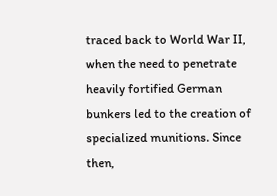traced back to World War II, when the need to penetrate heavily fortified German bunkers led to the creation of specialized munitions. Since then,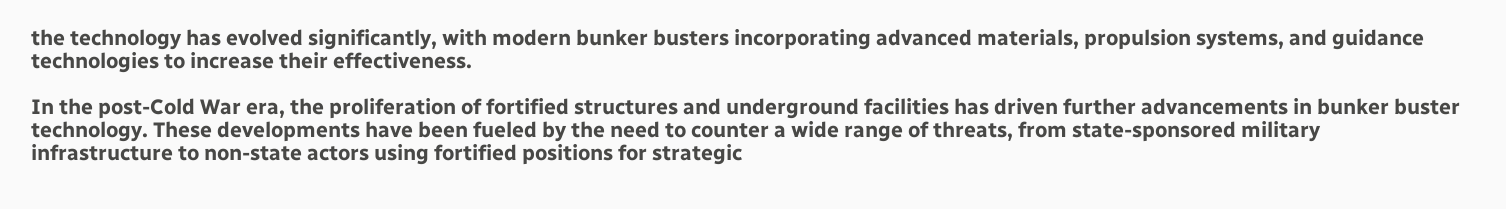the technology has evolved significantly, with modern bunker busters incorporating advanced materials, propulsion systems, and guidance technologies to increase their effectiveness.

In the post-Cold War era, the proliferation of fortified structures and underground facilities has driven further advancements in bunker buster technology. These developments have been fueled by the need to counter a wide range of threats, from state-sponsored military infrastructure to non-state actors using fortified positions for strategic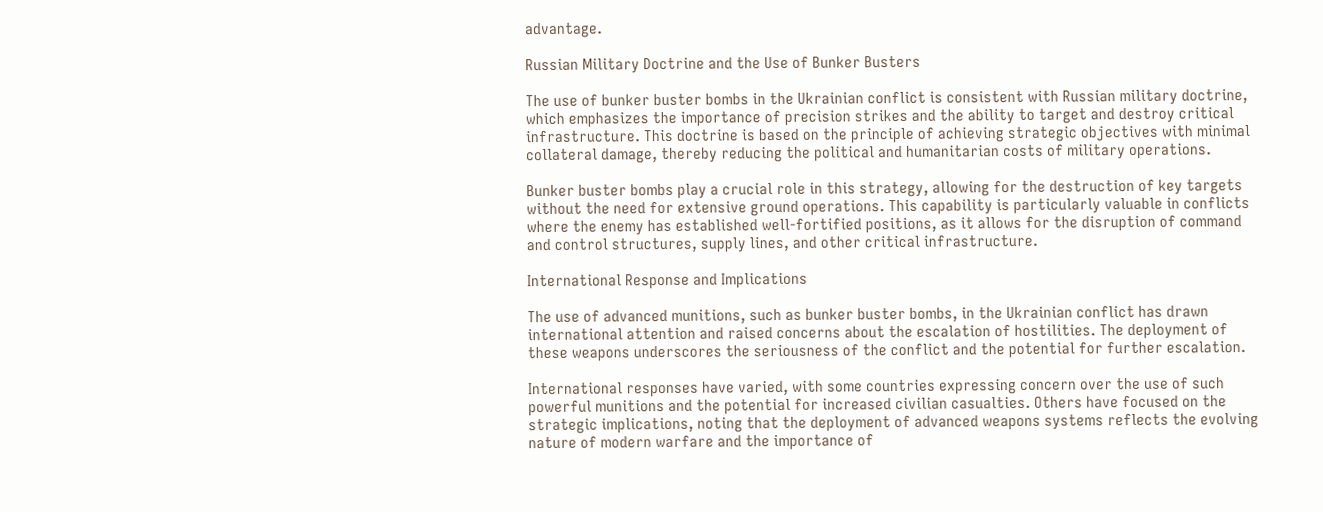advantage.

Russian Military Doctrine and the Use of Bunker Busters

The use of bunker buster bombs in the Ukrainian conflict is consistent with Russian military doctrine, which emphasizes the importance of precision strikes and the ability to target and destroy critical infrastructure. This doctrine is based on the principle of achieving strategic objectives with minimal collateral damage, thereby reducing the political and humanitarian costs of military operations.

Bunker buster bombs play a crucial role in this strategy, allowing for the destruction of key targets without the need for extensive ground operations. This capability is particularly valuable in conflicts where the enemy has established well-fortified positions, as it allows for the disruption of command and control structures, supply lines, and other critical infrastructure.

International Response and Implications

The use of advanced munitions, such as bunker buster bombs, in the Ukrainian conflict has drawn international attention and raised concerns about the escalation of hostilities. The deployment of these weapons underscores the seriousness of the conflict and the potential for further escalation.

International responses have varied, with some countries expressing concern over the use of such powerful munitions and the potential for increased civilian casualties. Others have focused on the strategic implications, noting that the deployment of advanced weapons systems reflects the evolving nature of modern warfare and the importance of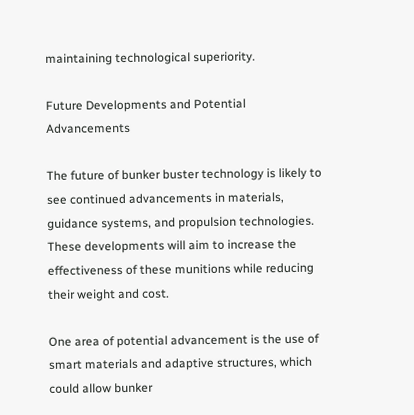maintaining technological superiority.

Future Developments and Potential Advancements

The future of bunker buster technology is likely to see continued advancements in materials, guidance systems, and propulsion technologies. These developments will aim to increase the effectiveness of these munitions while reducing their weight and cost.

One area of potential advancement is the use of smart materials and adaptive structures, which could allow bunker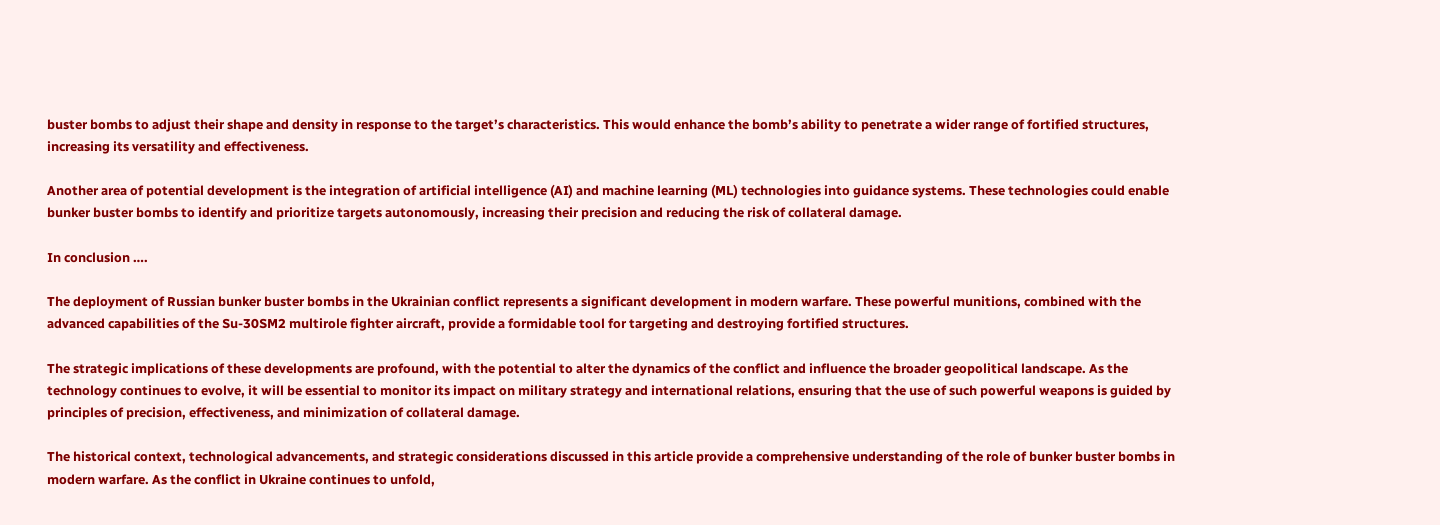buster bombs to adjust their shape and density in response to the target’s characteristics. This would enhance the bomb’s ability to penetrate a wider range of fortified structures, increasing its versatility and effectiveness.

Another area of potential development is the integration of artificial intelligence (AI) and machine learning (ML) technologies into guidance systems. These technologies could enable bunker buster bombs to identify and prioritize targets autonomously, increasing their precision and reducing the risk of collateral damage.

In conclusion ….

The deployment of Russian bunker buster bombs in the Ukrainian conflict represents a significant development in modern warfare. These powerful munitions, combined with the advanced capabilities of the Su-30SM2 multirole fighter aircraft, provide a formidable tool for targeting and destroying fortified structures.

The strategic implications of these developments are profound, with the potential to alter the dynamics of the conflict and influence the broader geopolitical landscape. As the technology continues to evolve, it will be essential to monitor its impact on military strategy and international relations, ensuring that the use of such powerful weapons is guided by principles of precision, effectiveness, and minimization of collateral damage.

The historical context, technological advancements, and strategic considerations discussed in this article provide a comprehensive understanding of the role of bunker buster bombs in modern warfare. As the conflict in Ukraine continues to unfold,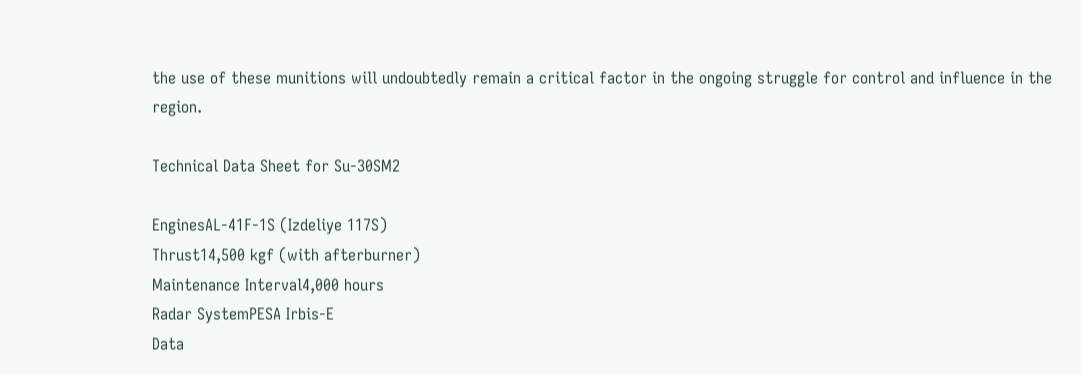the use of these munitions will undoubtedly remain a critical factor in the ongoing struggle for control and influence in the region.

Technical Data Sheet for Su-30SM2

EnginesAL-41F-1S (Izdeliye 117S)
Thrust14,500 kgf (with afterburner)
Maintenance Interval4,000 hours
Radar SystemPESA Irbis-E
Data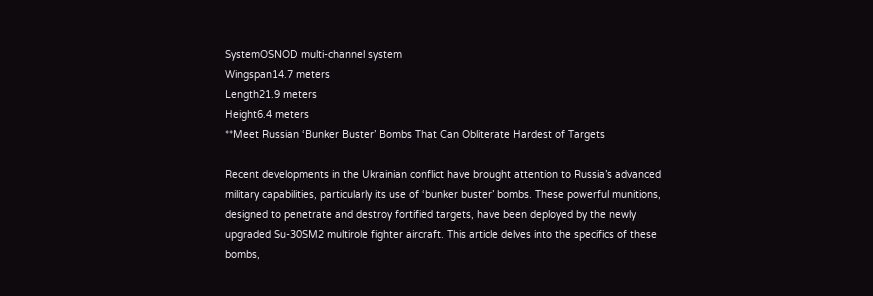SystemOSNOD multi-channel system
Wingspan14.7 meters
Length21.9 meters
Height6.4 meters
**Meet Russian ‘Bunker Buster’ Bombs That Can Obliterate Hardest of Targets

Recent developments in the Ukrainian conflict have brought attention to Russia’s advanced military capabilities, particularly its use of ‘bunker buster’ bombs. These powerful munitions, designed to penetrate and destroy fortified targets, have been deployed by the newly upgraded Su-30SM2 multirole fighter aircraft. This article delves into the specifics of these bombs,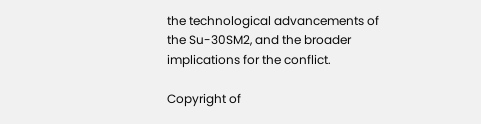the technological advancements of the Su-30SM2, and the broader implications for the conflict.

Copyright of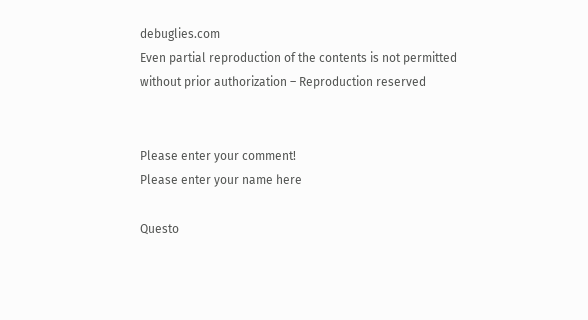debuglies.com
Even partial reproduction of the contents is not permitted without prior authorization – Reproduction reserved


Please enter your comment!
Please enter your name here

Questo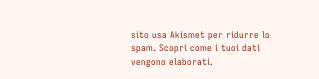sito usa Akismet per ridurre lo spam. Scopri come i tuoi dati vengono elaborati.